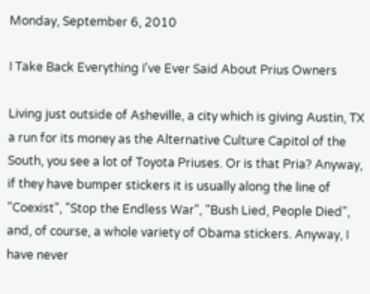Monday, September 6, 2010

I Take Back Everything I've Ever Said About Prius Owners

Living just outside of Asheville, a city which is giving Austin, TX a run for its money as the Alternative Culture Capitol of the South, you see a lot of Toyota Priuses. Or is that Pria? Anyway, if they have bumper stickers it is usually along the line of "Coexist", "Stop the Endless War", "Bush Lied, People Died", and, of course, a whole variety of Obama stickers. Anyway, I have never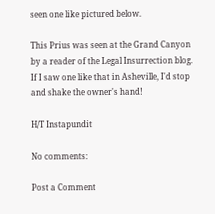seen one like pictured below.

This Prius was seen at the Grand Canyon by a reader of the Legal Insurrection blog. If I saw one like that in Asheville, I'd stop and shake the owner's hand!

H/T Instapundit

No comments:

Post a Comment